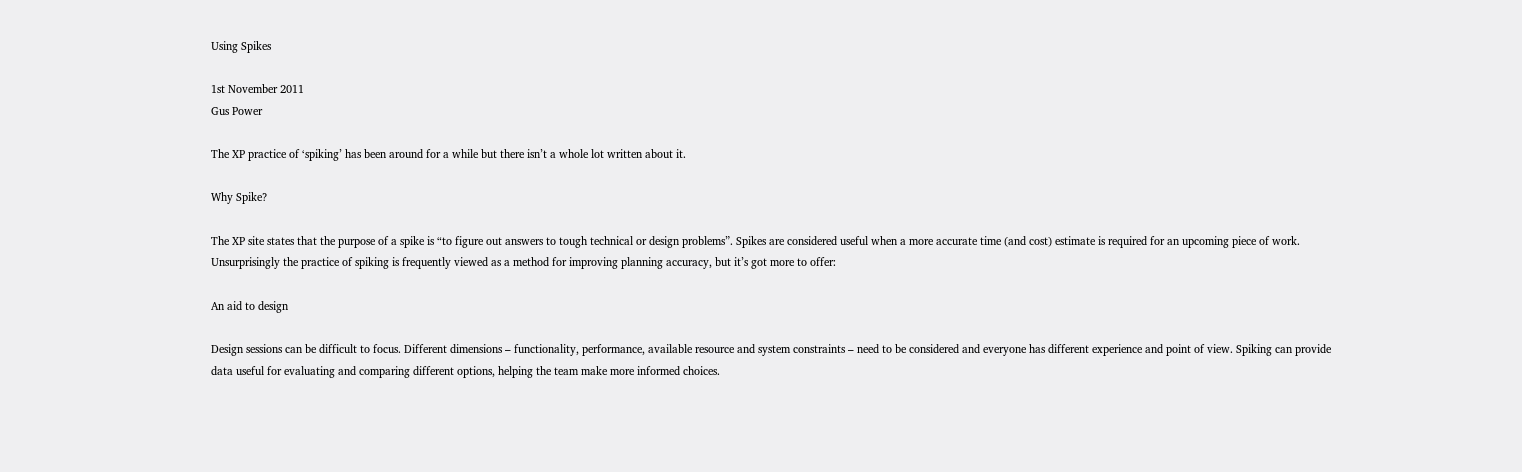Using Spikes

1st November 2011
Gus Power

The XP practice of ‘spiking’ has been around for a while but there isn’t a whole lot written about it.

Why Spike?

The XP site states that the purpose of a spike is “to figure out answers to tough technical or design problems”. Spikes are considered useful when a more accurate time (and cost) estimate is required for an upcoming piece of work. Unsurprisingly the practice of spiking is frequently viewed as a method for improving planning accuracy, but it’s got more to offer:

An aid to design

Design sessions can be difficult to focus. Different dimensions – functionality, performance, available resource and system constraints – need to be considered and everyone has different experience and point of view. Spiking can provide data useful for evaluating and comparing different options, helping the team make more informed choices.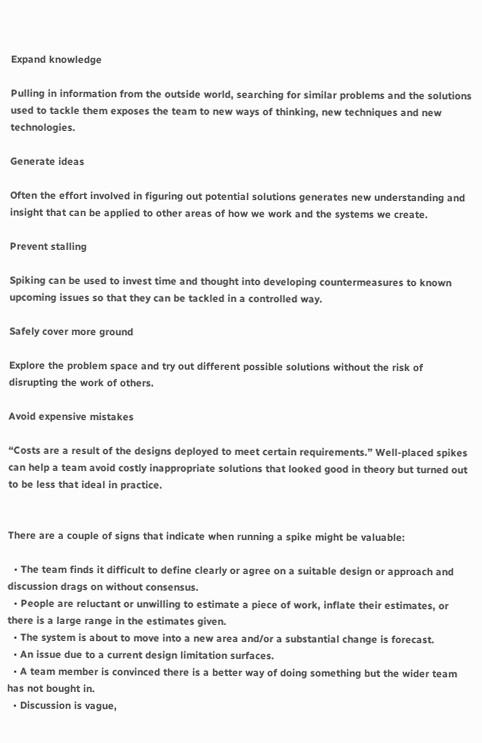Expand knowledge

Pulling in information from the outside world, searching for similar problems and the solutions used to tackle them exposes the team to new ways of thinking, new techniques and new technologies.

Generate ideas

Often the effort involved in figuring out potential solutions generates new understanding and insight that can be applied to other areas of how we work and the systems we create.

Prevent stalling

Spiking can be used to invest time and thought into developing countermeasures to known upcoming issues so that they can be tackled in a controlled way.

Safely cover more ground

Explore the problem space and try out different possible solutions without the risk of disrupting the work of others.

Avoid expensive mistakes

“Costs are a result of the designs deployed to meet certain requirements.” Well-placed spikes can help a team avoid costly inappropriate solutions that looked good in theory but turned out to be less that ideal in practice.


There are a couple of signs that indicate when running a spike might be valuable:

  • The team finds it difficult to define clearly or agree on a suitable design or approach and discussion drags on without consensus.
  • People are reluctant or unwilling to estimate a piece of work, inflate their estimates, or there is a large range in the estimates given.
  • The system is about to move into a new area and/or a substantial change is forecast.
  • An issue due to a current design limitation surfaces.
  • A team member is convinced there is a better way of doing something but the wider team has not bought in.
  • Discussion is vague,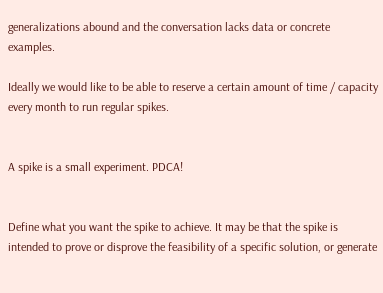generalizations abound and the conversation lacks data or concrete examples.

Ideally we would like to be able to reserve a certain amount of time / capacity every month to run regular spikes.


A spike is a small experiment. PDCA!


Define what you want the spike to achieve. It may be that the spike is intended to prove or disprove the feasibility of a specific solution, or generate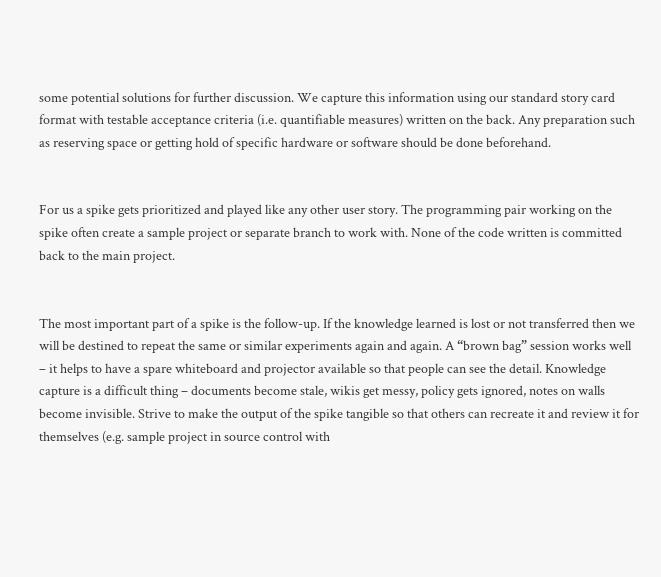some potential solutions for further discussion. We capture this information using our standard story card format with testable acceptance criteria (i.e. quantifiable measures) written on the back. Any preparation such as reserving space or getting hold of specific hardware or software should be done beforehand.


For us a spike gets prioritized and played like any other user story. The programming pair working on the spike often create a sample project or separate branch to work with. None of the code written is committed back to the main project.


The most important part of a spike is the follow-up. If the knowledge learned is lost or not transferred then we will be destined to repeat the same or similar experiments again and again. A “brown bag” session works well – it helps to have a spare whiteboard and projector available so that people can see the detail. Knowledge capture is a difficult thing – documents become stale, wikis get messy, policy gets ignored, notes on walls become invisible. Strive to make the output of the spike tangible so that others can recreate it and review it for themselves (e.g. sample project in source control with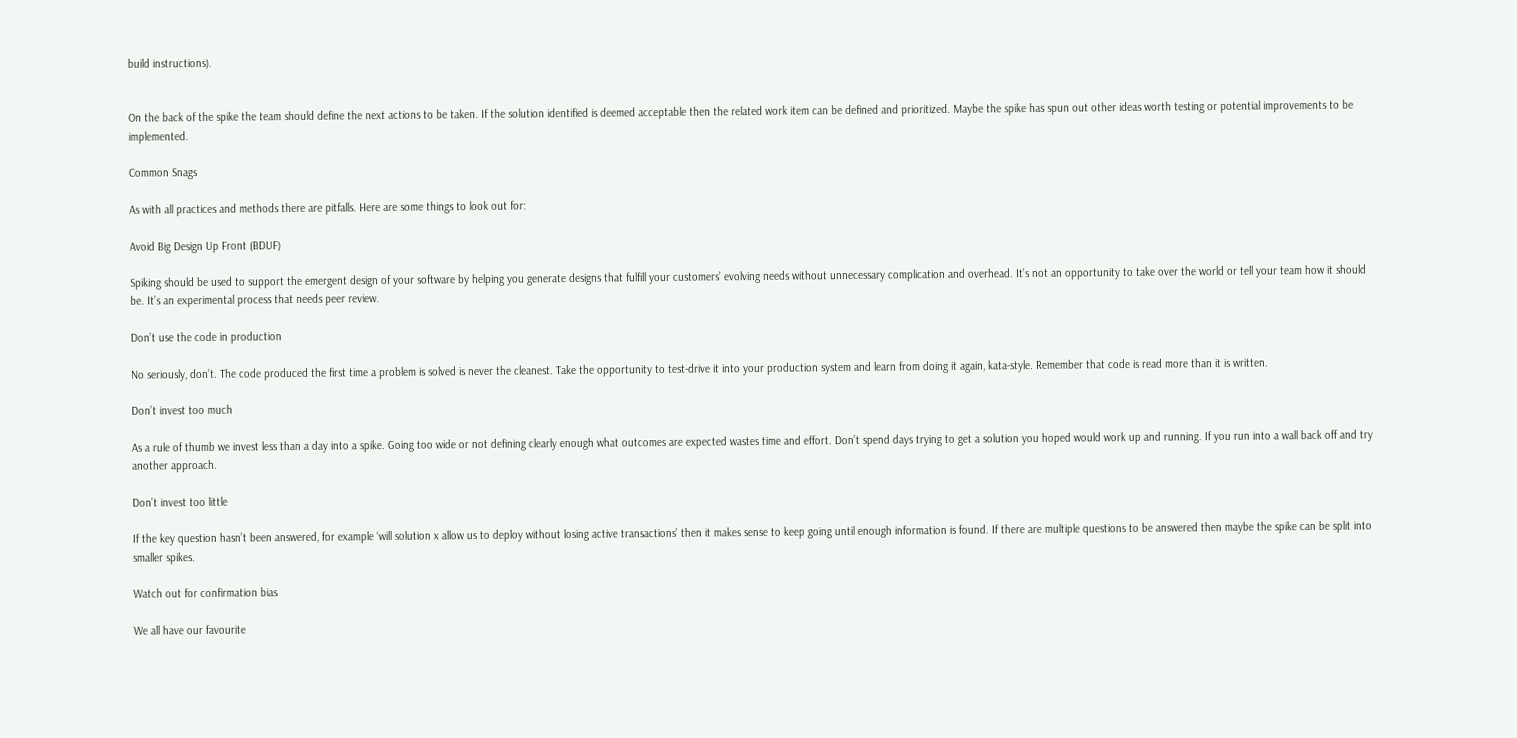build instructions).


On the back of the spike the team should define the next actions to be taken. If the solution identified is deemed acceptable then the related work item can be defined and prioritized. Maybe the spike has spun out other ideas worth testing or potential improvements to be implemented.

Common Snags

As with all practices and methods there are pitfalls. Here are some things to look out for:

Avoid Big Design Up Front (BDUF)

Spiking should be used to support the emergent design of your software by helping you generate designs that fulfill your customers’ evolving needs without unnecessary complication and overhead. It’s not an opportunity to take over the world or tell your team how it should be. It’s an experimental process that needs peer review.

Don’t use the code in production

No seriously, don’t. The code produced the first time a problem is solved is never the cleanest. Take the opportunity to test-drive it into your production system and learn from doing it again, kata-style. Remember that code is read more than it is written.

Don’t invest too much

As a rule of thumb we invest less than a day into a spike. Going too wide or not defining clearly enough what outcomes are expected wastes time and effort. Don’t spend days trying to get a solution you hoped would work up and running. If you run into a wall back off and try another approach.

Don’t invest too little

If the key question hasn’t been answered, for example ‘will solution x allow us to deploy without losing active transactions’ then it makes sense to keep going until enough information is found. If there are multiple questions to be answered then maybe the spike can be split into smaller spikes.

Watch out for confirmation bias

We all have our favourite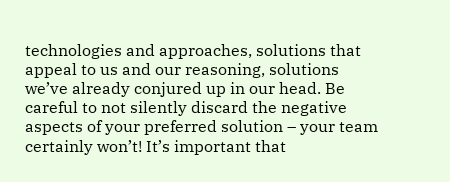technologies and approaches, solutions that appeal to us and our reasoning, solutions we’ve already conjured up in our head. Be careful to not silently discard the negative aspects of your preferred solution – your team certainly won’t! It’s important that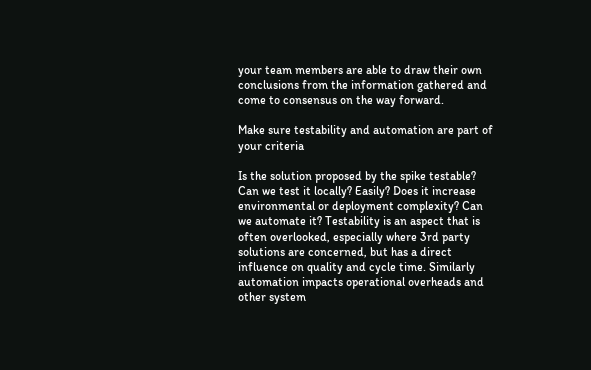your team members are able to draw their own conclusions from the information gathered and come to consensus on the way forward.

Make sure testability and automation are part of your criteria

Is the solution proposed by the spike testable? Can we test it locally? Easily? Does it increase environmental or deployment complexity? Can we automate it? Testability is an aspect that is often overlooked, especially where 3rd party solutions are concerned, but has a direct influence on quality and cycle time. Similarly automation impacts operational overheads and other system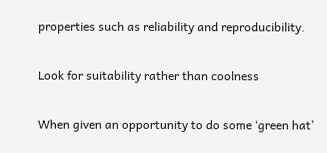properties such as reliability and reproducibility.

Look for suitability rather than coolness

When given an opportunity to do some ‘green hat’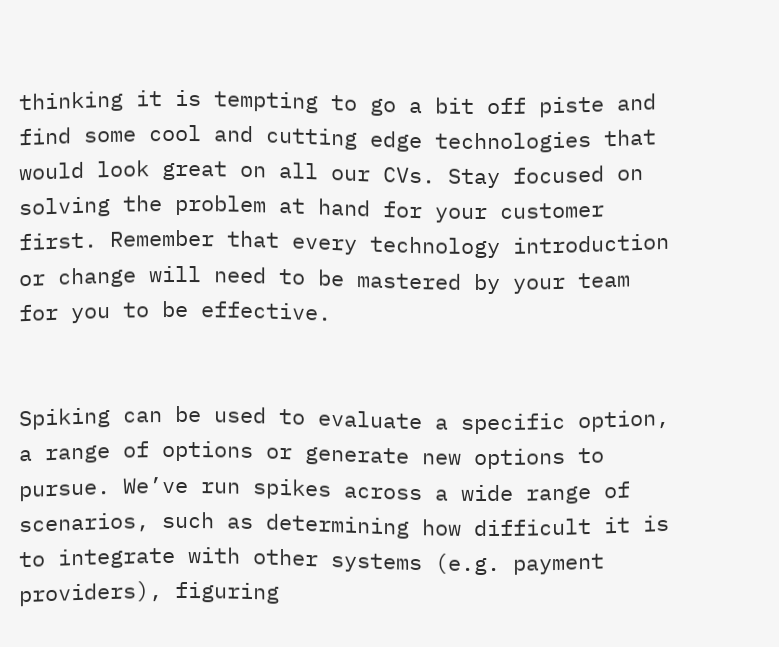thinking it is tempting to go a bit off piste and find some cool and cutting edge technologies that would look great on all our CVs. Stay focused on solving the problem at hand for your customer first. Remember that every technology introduction or change will need to be mastered by your team for you to be effective.


Spiking can be used to evaluate a specific option, a range of options or generate new options to pursue. We’ve run spikes across a wide range of scenarios, such as determining how difficult it is to integrate with other systems (e.g. payment providers), figuring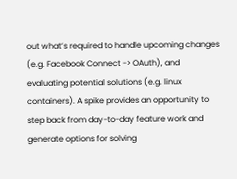out what’s required to handle upcoming changes (e.g. Facebook Connect -> OAuth), and evaluating potential solutions (e.g. linux containers). A spike provides an opportunity to step back from day-to-day feature work and generate options for solving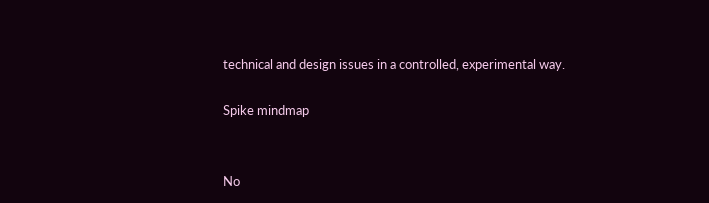technical and design issues in a controlled, experimental way.

Spike mindmap


No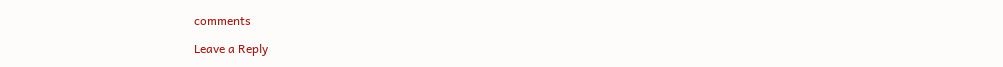comments

Leave a Reply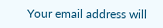Your email address will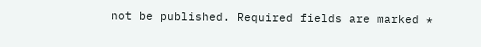not be published. Required fields are marked *